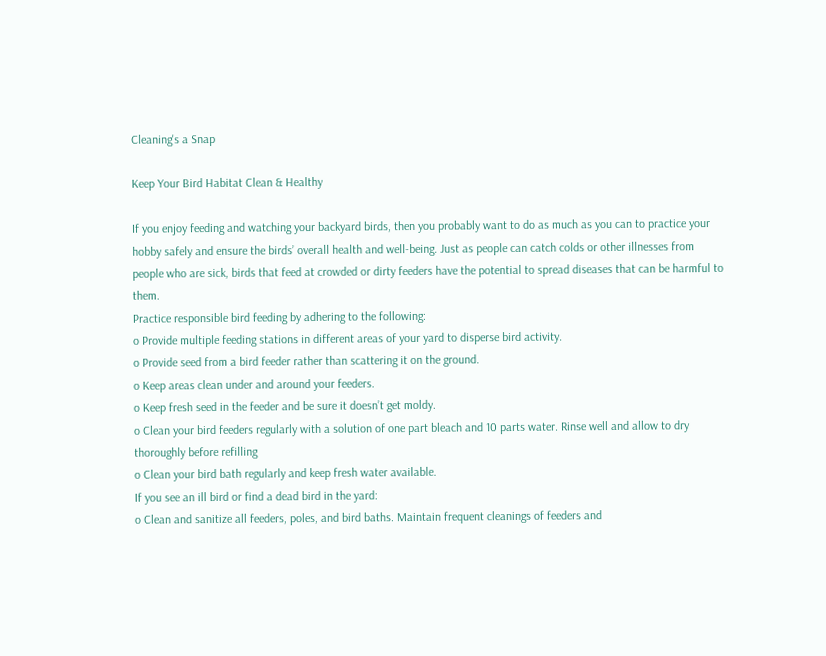Cleaning's a Snap

Keep Your Bird Habitat Clean & Healthy

If you enjoy feeding and watching your backyard birds, then you probably want to do as much as you can to practice your hobby safely and ensure the birds’ overall health and well-being. Just as people can catch colds or other illnesses from people who are sick, birds that feed at crowded or dirty feeders have the potential to spread diseases that can be harmful to them.
Practice responsible bird feeding by adhering to the following:
o Provide multiple feeding stations in different areas of your yard to disperse bird activity.
o Provide seed from a bird feeder rather than scattering it on the ground.
o Keep areas clean under and around your feeders.
o Keep fresh seed in the feeder and be sure it doesn’t get moldy.
o Clean your bird feeders regularly with a solution of one part bleach and 10 parts water. Rinse well and allow to dry thoroughly before refilling
o Clean your bird bath regularly and keep fresh water available.
If you see an ill bird or find a dead bird in the yard:
o Clean and sanitize all feeders, poles, and bird baths. Maintain frequent cleanings of feeders and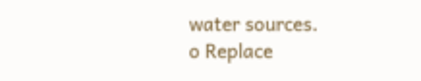water sources.
o Replace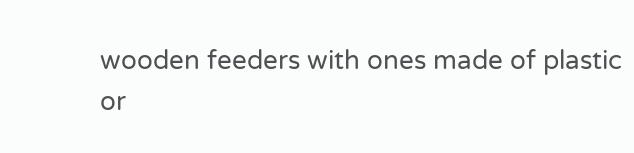wooden feeders with ones made of plastic or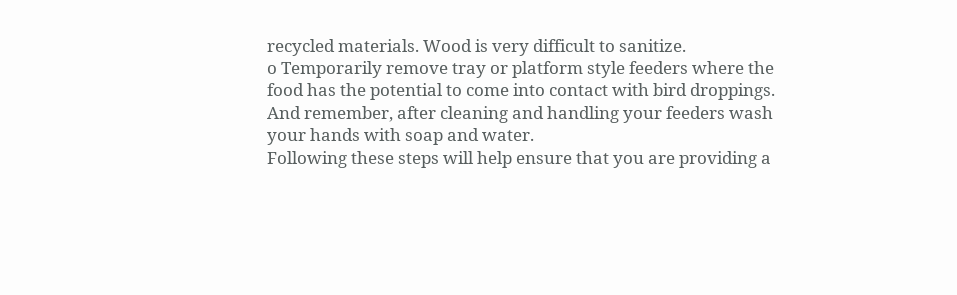recycled materials. Wood is very difficult to sanitize.
o Temporarily remove tray or platform style feeders where the food has the potential to come into contact with bird droppings.
And remember, after cleaning and handling your feeders wash your hands with soap and water.
Following these steps will help ensure that you are providing a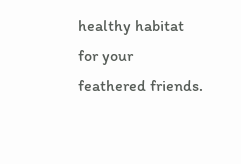healthy habitat for your feathered friends.